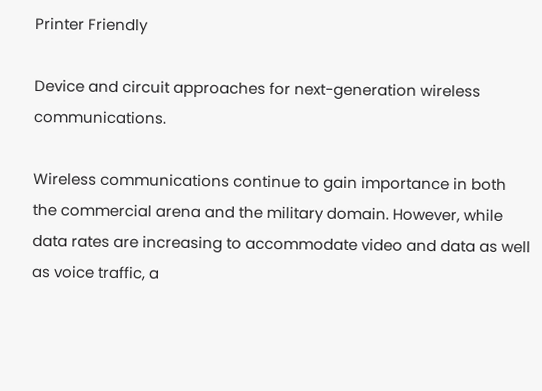Printer Friendly

Device and circuit approaches for next-generation wireless communications.

Wireless communications continue to gain importance in both the commercial arena and the military domain. However, while data rates are increasing to accommodate video and data as well as voice traffic, a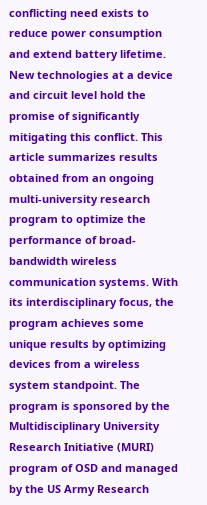conflicting need exists to reduce power consumption and extend battery lifetime. New technologies at a device and circuit level hold the promise of significantly mitigating this conflict. This article summarizes results obtained from an ongoing multi-university research program to optimize the performance of broad-bandwidth wireless communication systems. With its interdisciplinary focus, the program achieves some unique results by optimizing devices from a wireless system standpoint. The program is sponsored by the Multidisciplinary University Research Initiative (MURI) program of OSD and managed by the US Army Research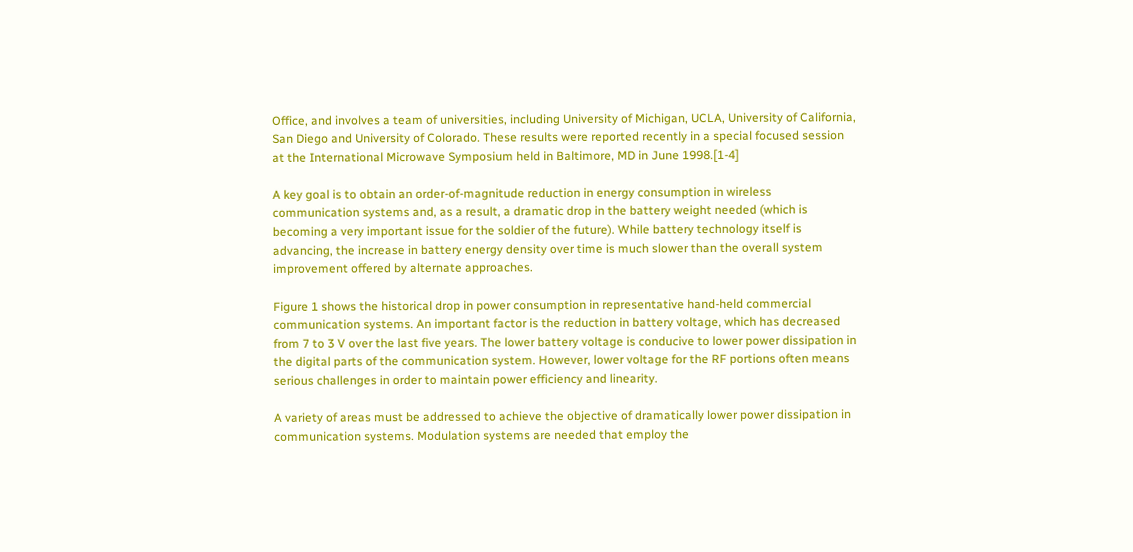Office, and involves a team of universities, including University of Michigan, UCLA, University of California, San Diego and University of Colorado. These results were reported recently in a special focused session at the International Microwave Symposium held in Baltimore, MD in June 1998.[1-4]

A key goal is to obtain an order-of-magnitude reduction in energy consumption in wireless communication systems and, as a result, a dramatic drop in the battery weight needed (which is becoming a very important issue for the soldier of the future). While battery technology itself is advancing, the increase in battery energy density over time is much slower than the overall system improvement offered by alternate approaches.

Figure 1 shows the historical drop in power consumption in representative hand-held commercial communication systems. An important factor is the reduction in battery voltage, which has decreased from 7 to 3 V over the last five years. The lower battery voltage is conducive to lower power dissipation in the digital parts of the communication system. However, lower voltage for the RF portions often means serious challenges in order to maintain power efficiency and linearity.

A variety of areas must be addressed to achieve the objective of dramatically lower power dissipation in communication systems. Modulation systems are needed that employ the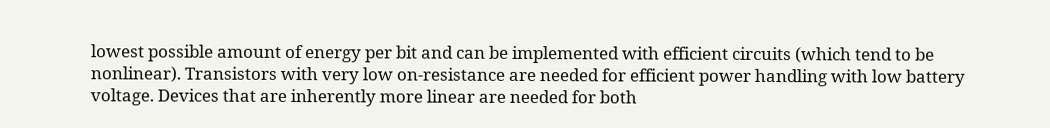lowest possible amount of energy per bit and can be implemented with efficient circuits (which tend to be nonlinear). Transistors with very low on-resistance are needed for efficient power handling with low battery voltage. Devices that are inherently more linear are needed for both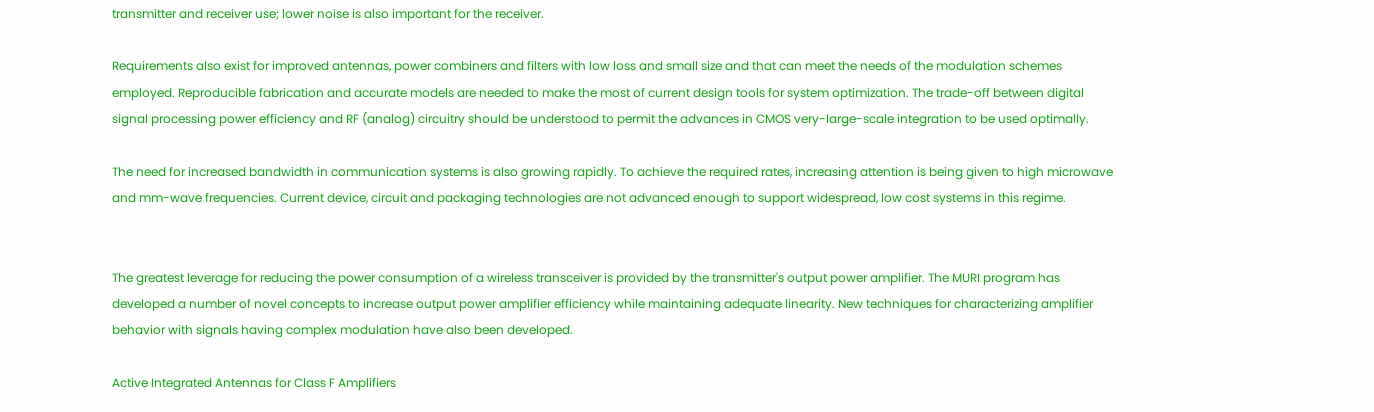transmitter and receiver use; lower noise is also important for the receiver.

Requirements also exist for improved antennas, power combiners and filters with low loss and small size and that can meet the needs of the modulation schemes employed. Reproducible fabrication and accurate models are needed to make the most of current design tools for system optimization. The trade-off between digital signal processing power efficiency and RF (analog) circuitry should be understood to permit the advances in CMOS very-large-scale integration to be used optimally.

The need for increased bandwidth in communication systems is also growing rapidly. To achieve the required rates, increasing attention is being given to high microwave and mm-wave frequencies. Current device, circuit and packaging technologies are not advanced enough to support widespread, low cost systems in this regime.


The greatest leverage for reducing the power consumption of a wireless transceiver is provided by the transmitter's output power amplifier. The MURI program has developed a number of novel concepts to increase output power amplifier efficiency while maintaining adequate linearity. New techniques for characterizing amplifier behavior with signals having complex modulation have also been developed.

Active Integrated Antennas for Class F Amplifiers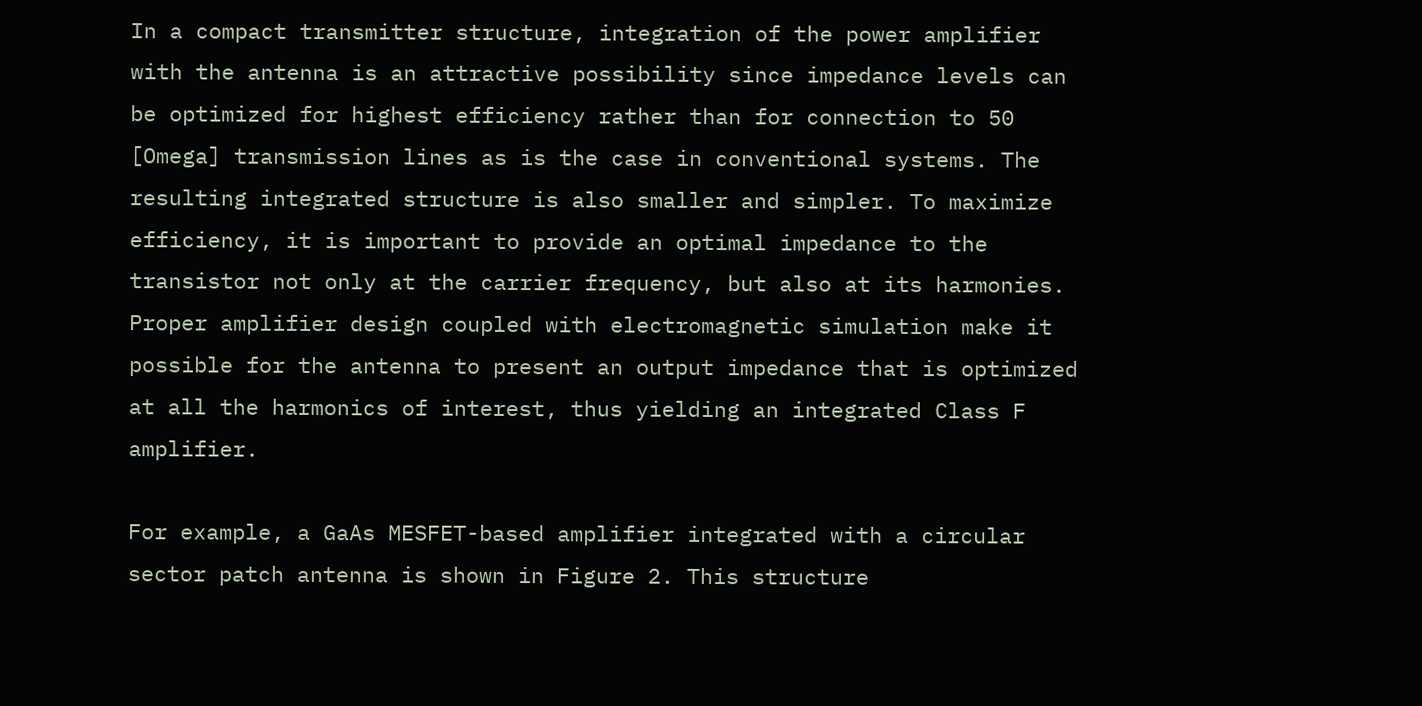In a compact transmitter structure, integration of the power amplifier with the antenna is an attractive possibility since impedance levels can be optimized for highest efficiency rather than for connection to 50 [Omega] transmission lines as is the case in conventional systems. The resulting integrated structure is also smaller and simpler. To maximize efficiency, it is important to provide an optimal impedance to the transistor not only at the carrier frequency, but also at its harmonies. Proper amplifier design coupled with electromagnetic simulation make it possible for the antenna to present an output impedance that is optimized at all the harmonics of interest, thus yielding an integrated Class F amplifier.

For example, a GaAs MESFET-based amplifier integrated with a circular sector patch antenna is shown in Figure 2. This structure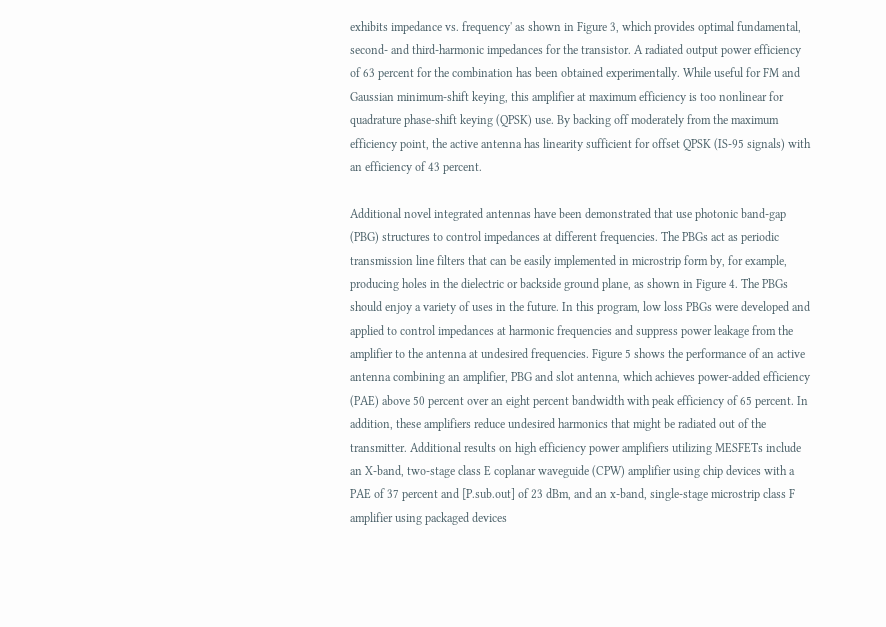exhibits impedance vs. frequency' as shown in Figure 3, which provides optimal fundamental, second- and third-harmonic impedances for the transistor. A radiated output power efficiency of 63 percent for the combination has been obtained experimentally. While useful for FM and Gaussian minimum-shift keying, this amplifier at maximum efficiency is too nonlinear for quadrature phase-shift keying (QPSK) use. By backing off moderately from the maximum efficiency point, the active antenna has linearity sufficient for offset QPSK (IS-95 signals) with an efficiency of 43 percent.

Additional novel integrated antennas have been demonstrated that use photonic band-gap (PBG) structures to control impedances at different frequencies. The PBGs act as periodic transmission line filters that can be easily implemented in microstrip form by, for example, producing holes in the dielectric or backside ground plane, as shown in Figure 4. The PBGs should enjoy a variety of uses in the future. In this program, low loss PBGs were developed and applied to control impedances at harmonic frequencies and suppress power leakage from the amplifier to the antenna at undesired frequencies. Figure 5 shows the performance of an active antenna combining an amplifier, PBG and slot antenna, which achieves power-added efficiency (PAE) above 50 percent over an eight percent bandwidth with peak efficiency of 65 percent. In addition, these amplifiers reduce undesired harmonics that might be radiated out of the transmitter. Additional results on high efficiency power amplifiers utilizing MESFETs include an X-band, two-stage class E coplanar waveguide (CPW) amplifier using chip devices with a PAE of 37 percent and [P.sub.out] of 23 dBm, and an x-band, single-stage microstrip class F amplifier using packaged devices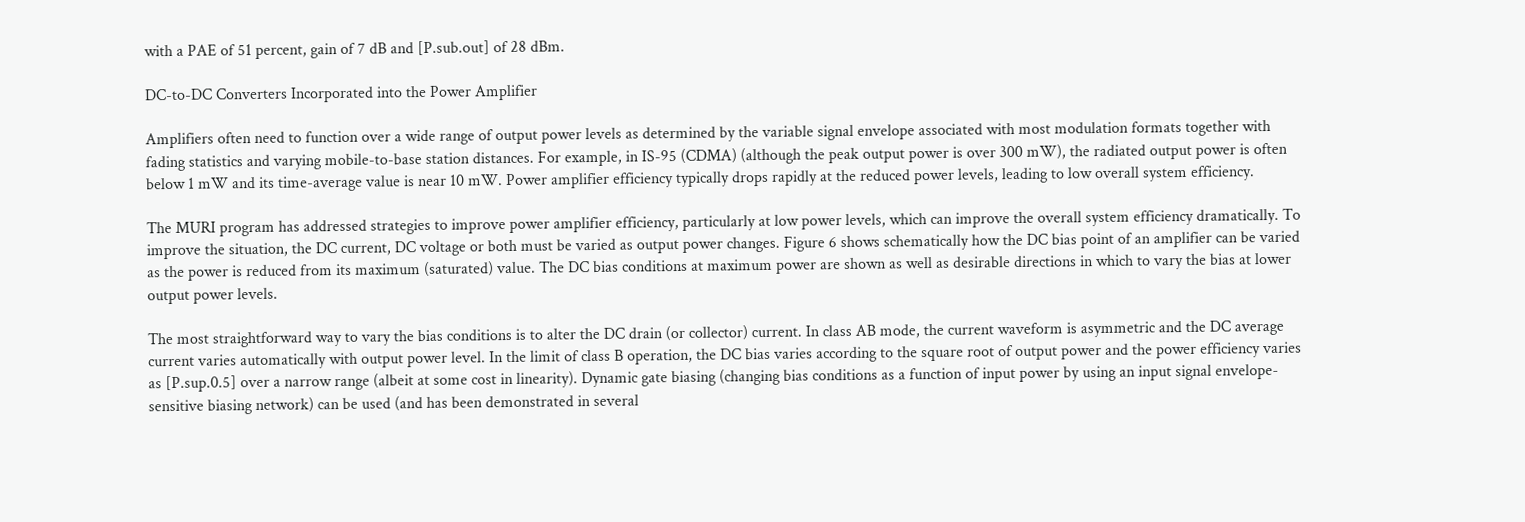with a PAE of 51 percent, gain of 7 dB and [P.sub.out] of 28 dBm.

DC-to-DC Converters Incorporated into the Power Amplifier

Amplifiers often need to function over a wide range of output power levels as determined by the variable signal envelope associated with most modulation formats together with fading statistics and varying mobile-to-base station distances. For example, in IS-95 (CDMA) (although the peak output power is over 300 mW), the radiated output power is often below 1 mW and its time-average value is near 10 mW. Power amplifier efficiency typically drops rapidly at the reduced power levels, leading to low overall system efficiency.

The MURI program has addressed strategies to improve power amplifier efficiency, particularly at low power levels, which can improve the overall system efficiency dramatically. To improve the situation, the DC current, DC voltage or both must be varied as output power changes. Figure 6 shows schematically how the DC bias point of an amplifier can be varied as the power is reduced from its maximum (saturated) value. The DC bias conditions at maximum power are shown as well as desirable directions in which to vary the bias at lower output power levels.

The most straightforward way to vary the bias conditions is to alter the DC drain (or collector) current. In class AB mode, the current waveform is asymmetric and the DC average current varies automatically with output power level. In the limit of class B operation, the DC bias varies according to the square root of output power and the power efficiency varies as [P.sup.0.5] over a narrow range (albeit at some cost in linearity). Dynamic gate biasing (changing bias conditions as a function of input power by using an input signal envelope-sensitive biasing network) can be used (and has been demonstrated in several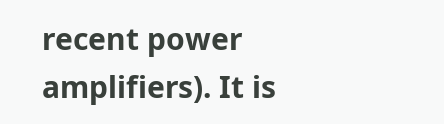recent power amplifiers). It is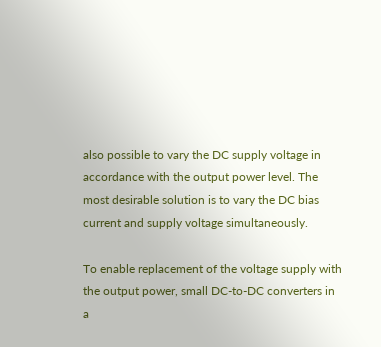also possible to vary the DC supply voltage in accordance with the output power level. The most desirable solution is to vary the DC bias current and supply voltage simultaneously.

To enable replacement of the voltage supply with the output power, small DC-to-DC converters in a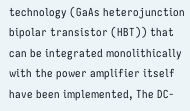technology (GaAs heterojunction bipolar transistor (HBT)) that can be integrated monolithically with the power amplifier itself have been implemented, The DC-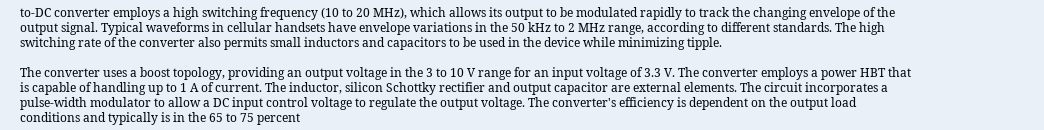to-DC converter employs a high switching frequency (10 to 20 MHz), which allows its output to be modulated rapidly to track the changing envelope of the output signal. Typical waveforms in cellular handsets have envelope variations in the 50 kHz to 2 MHz range, according to different standards. The high switching rate of the converter also permits small inductors and capacitors to be used in the device while minimizing tipple.

The converter uses a boost topology, providing an output voltage in the 3 to 10 V range for an input voltage of 3.3 V. The converter employs a power HBT that is capable of handling up to 1 A of current. The inductor, silicon Schottky rectifier and output capacitor are external elements. The circuit incorporates a pulse-width modulator to allow a DC input control voltage to regulate the output voltage. The converter's efficiency is dependent on the output load conditions and typically is in the 65 to 75 percent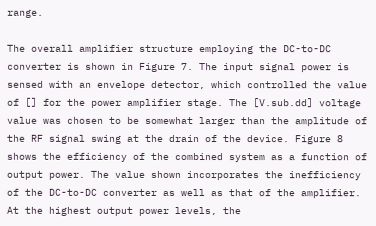range.

The overall amplifier structure employing the DC-to-DC converter is shown in Figure 7. The input signal power is sensed with an envelope detector, which controlled the value of [] for the power amplifier stage. The [V.sub.dd] voltage value was chosen to be somewhat larger than the amplitude of the RF signal swing at the drain of the device. Figure 8 shows the efficiency of the combined system as a function of output power. The value shown incorporates the inefficiency of the DC-to-DC converter as well as that of the amplifier. At the highest output power levels, the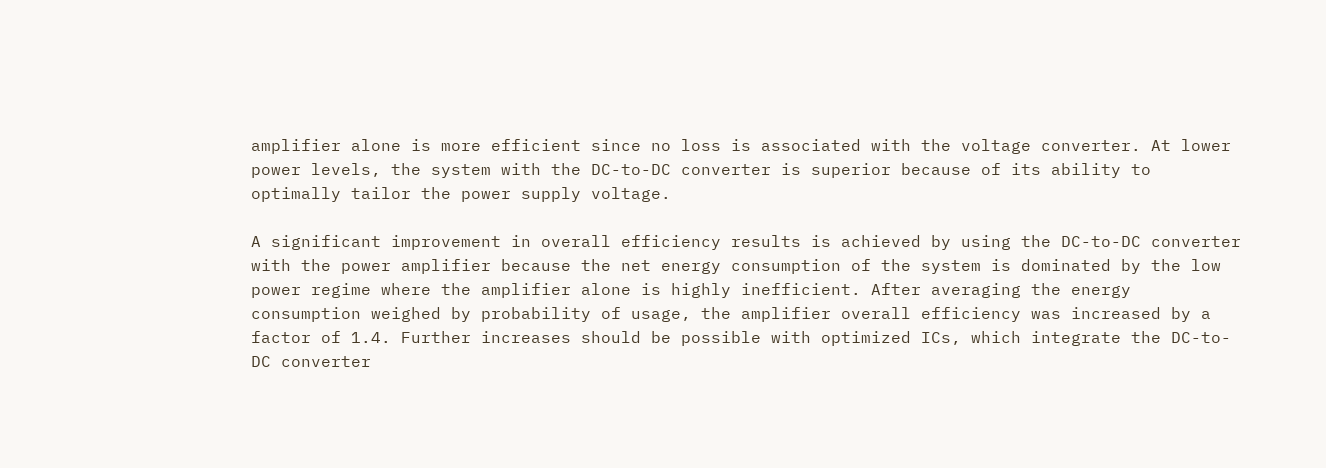amplifier alone is more efficient since no loss is associated with the voltage converter. At lower power levels, the system with the DC-to-DC converter is superior because of its ability to optimally tailor the power supply voltage.

A significant improvement in overall efficiency results is achieved by using the DC-to-DC converter with the power amplifier because the net energy consumption of the system is dominated by the low power regime where the amplifier alone is highly inefficient. After averaging the energy consumption weighed by probability of usage, the amplifier overall efficiency was increased by a factor of 1.4. Further increases should be possible with optimized ICs, which integrate the DC-to-DC converter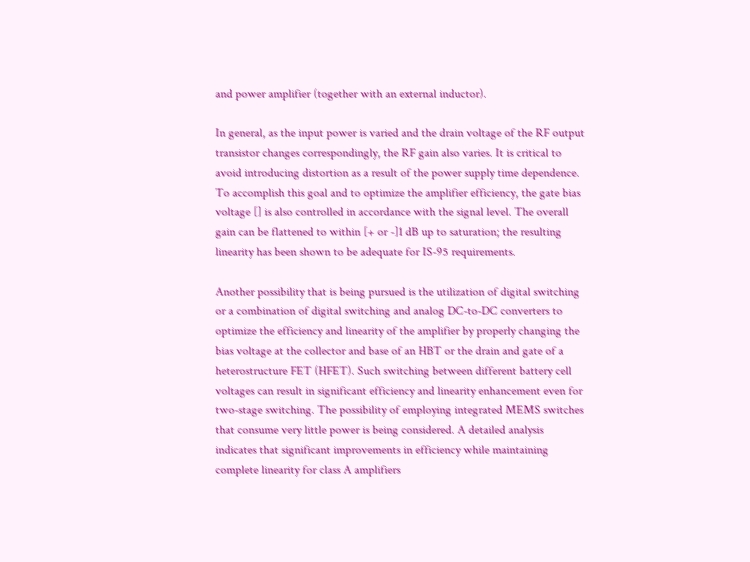and power amplifier (together with an external inductor).

In general, as the input power is varied and the drain voltage of the RF output transistor changes correspondingly, the RF gain also varies. It is critical to avoid introducing distortion as a result of the power supply time dependence. To accomplish this goal and to optimize the amplifier efficiency, the gate bias voltage [] is also controlled in accordance with the signal level. The overall gain can be flattened to within [+ or -]1 dB up to saturation; the resulting linearity has been shown to be adequate for IS-95 requirements.

Another possibility that is being pursued is the utilization of digital switching or a combination of digital switching and analog DC-to-DC converters to optimize the efficiency and linearity of the amplifier by properly changing the bias voltage at the collector and base of an HBT or the drain and gate of a heterostructure FET (HFET). Such switching between different battery cell voltages can result in significant efficiency and linearity enhancement even for two-stage switching. The possibility of employing integrated MEMS switches that consume very little power is being considered. A detailed analysis indicates that significant improvements in efficiency while maintaining complete linearity for class A amplifiers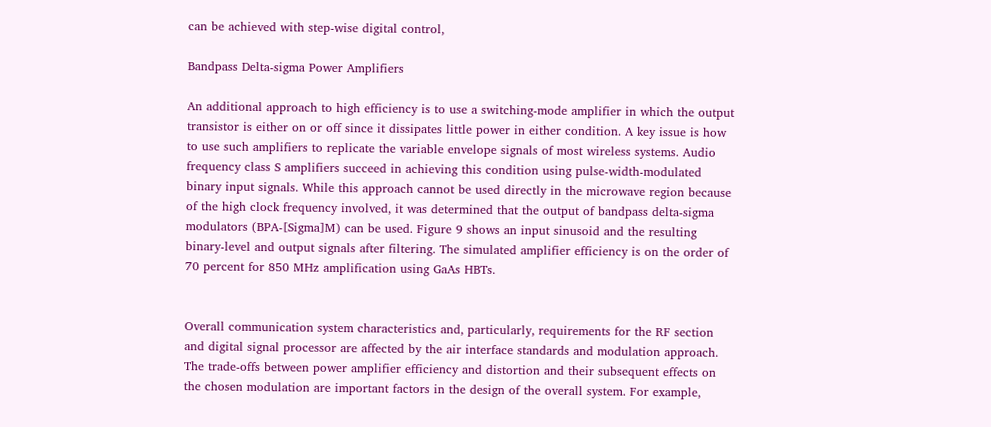can be achieved with step-wise digital control,

Bandpass Delta-sigma Power Amplifiers

An additional approach to high efficiency is to use a switching-mode amplifier in which the output transistor is either on or off since it dissipates little power in either condition. A key issue is how to use such amplifiers to replicate the variable envelope signals of most wireless systems. Audio frequency class S amplifiers succeed in achieving this condition using pulse-width-modulated binary input signals. While this approach cannot be used directly in the microwave region because of the high clock frequency involved, it was determined that the output of bandpass delta-sigma modulators (BPA-[Sigma]M) can be used. Figure 9 shows an input sinusoid and the resulting binary-level and output signals after filtering. The simulated amplifier efficiency is on the order of 70 percent for 850 MHz amplification using GaAs HBTs.


Overall communication system characteristics and, particularly, requirements for the RF section and digital signal processor are affected by the air interface standards and modulation approach. The trade-offs between power amplifier efficiency and distortion and their subsequent effects on the chosen modulation are important factors in the design of the overall system. For example,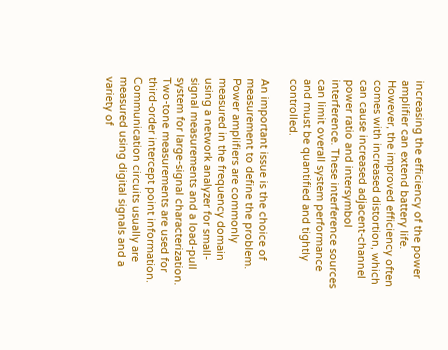increasing the efficiency of the power amplifier can extend battery life. However, the improved efficiency often comes with increased distortion, which can cause increased adjacent-channel power ratio and intersymbol interference. These interference sources can limit overall system performance and must be quantified and tightly controlled.

An important issue is the choice of measurement to define the problem. Power amplifiers are commonly measured in the frequency domain using a network analyzer for small-signal measurements and a load-pull system for large-signal characterization. Two-tone measurements are used for third-order intercept point information. Communication circuits usually are measured using digital signals and a variety of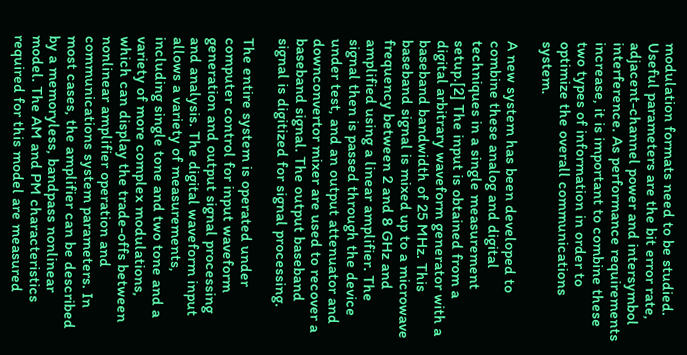modulation formats need to be studied. Useful parameters are the bit error rate, adjacent-channel power and intersymbol interference. As performance requirements increase, it is important to combine these two types of information in order to optimize the overall communications system.

A new system has been developed to combine these analog and digital techniques in a single measurement setup.[2] The input is obtained from a digital arbitrary waveform generator with a baseband bandwidth of 25 MHz. This baseband signal is mixed up to a microwave frequency between 2 and 8 GHz and amplified using a linear amplifier. The signal then is passed through the device under test, and an output attenuator and downconvertor mixer are used to recover a baseband signal. The output baseband signal is digitized for signal processing.

The entire system is operated under computer control for input waveform generation and output signal processing and analysis. The digital waveform input allows a variety of measurements, including single tone and two tone and a variety of more complex modulations, which can display the trade-offs between nonlinear amplifier operation and communications system parameters. In most cases, the amplifier can be described by a memoryless, bandpass nonlinear model. The AM and PM characteristics required for this model are measured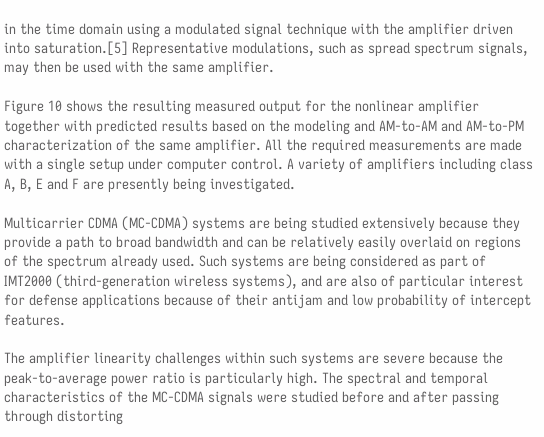in the time domain using a modulated signal technique with the amplifier driven into saturation.[5] Representative modulations, such as spread spectrum signals, may then be used with the same amplifier.

Figure 10 shows the resulting measured output for the nonlinear amplifier together with predicted results based on the modeling and AM-to-AM and AM-to-PM characterization of the same amplifier. All the required measurements are made with a single setup under computer control. A variety of amplifiers including class A, B, E and F are presently being investigated.

Multicarrier CDMA (MC-CDMA) systems are being studied extensively because they provide a path to broad bandwidth and can be relatively easily overlaid on regions of the spectrum already used. Such systems are being considered as part of IMT2000 (third-generation wireless systems), and are also of particular interest for defense applications because of their antijam and low probability of intercept features.

The amplifier linearity challenges within such systems are severe because the peak-to-average power ratio is particularly high. The spectral and temporal characteristics of the MC-CDMA signals were studied before and after passing through distorting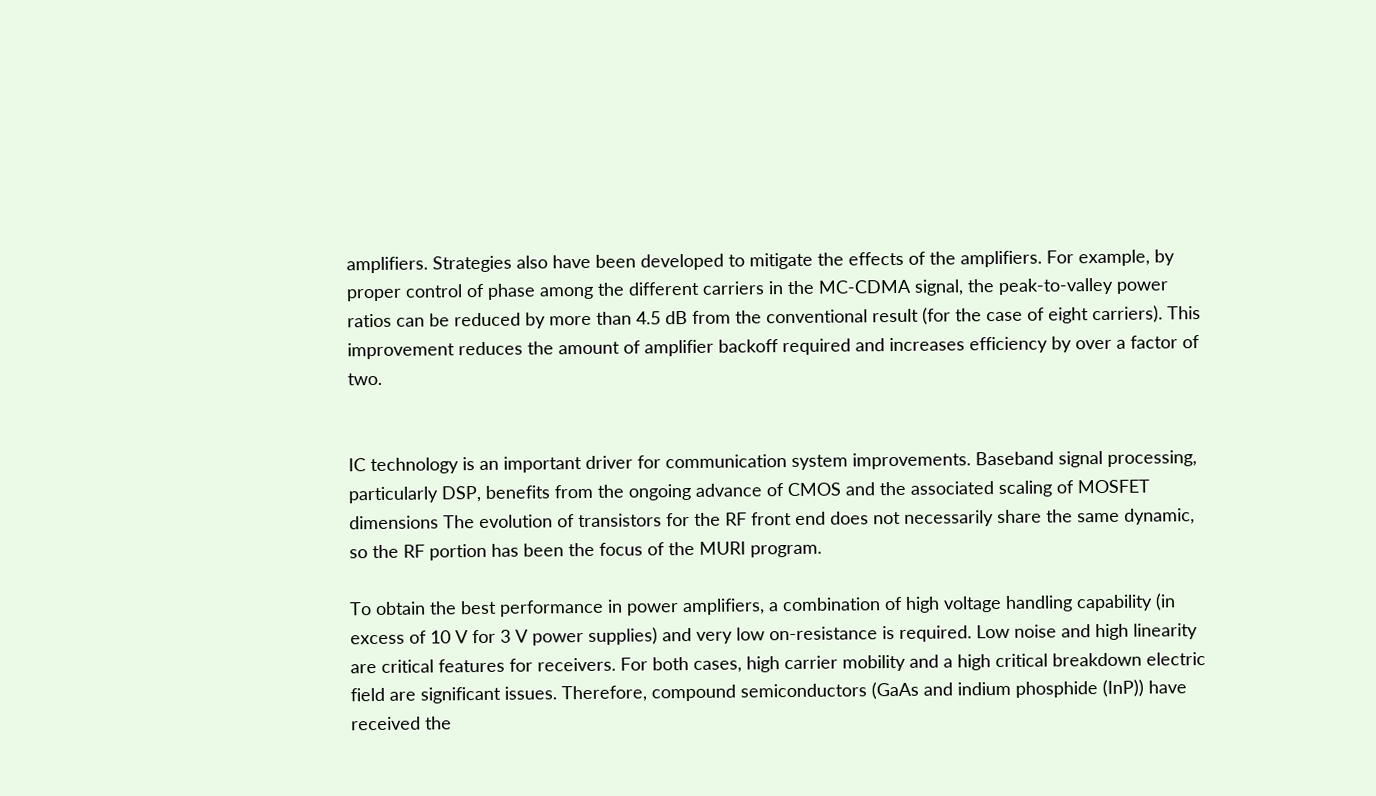amplifiers. Strategies also have been developed to mitigate the effects of the amplifiers. For example, by proper control of phase among the different carriers in the MC-CDMA signal, the peak-to-valley power ratios can be reduced by more than 4.5 dB from the conventional result (for the case of eight carriers). This improvement reduces the amount of amplifier backoff required and increases efficiency by over a factor of two.


IC technology is an important driver for communication system improvements. Baseband signal processing, particularly DSP, benefits from the ongoing advance of CMOS and the associated scaling of MOSFET dimensions The evolution of transistors for the RF front end does not necessarily share the same dynamic, so the RF portion has been the focus of the MURI program.

To obtain the best performance in power amplifiers, a combination of high voltage handling capability (in excess of 10 V for 3 V power supplies) and very low on-resistance is required. Low noise and high linearity are critical features for receivers. For both cases, high carrier mobility and a high critical breakdown electric field are significant issues. Therefore, compound semiconductors (GaAs and indium phosphide (InP)) have received the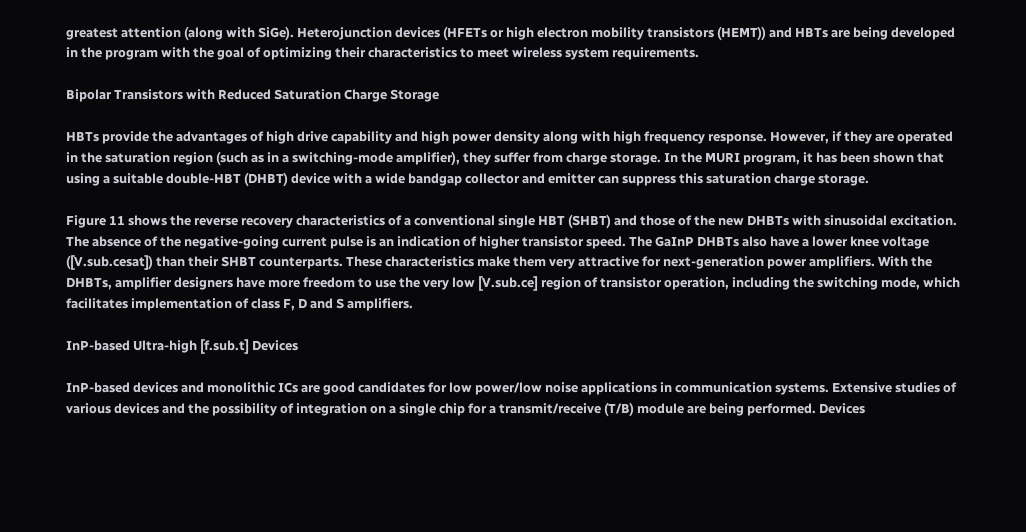greatest attention (along with SiGe). Heterojunction devices (HFETs or high electron mobility transistors (HEMT)) and HBTs are being developed in the program with the goal of optimizing their characteristics to meet wireless system requirements.

Bipolar Transistors with Reduced Saturation Charge Storage

HBTs provide the advantages of high drive capability and high power density along with high frequency response. However, if they are operated in the saturation region (such as in a switching-mode amplifier), they suffer from charge storage. In the MURI program, it has been shown that using a suitable double-HBT (DHBT) device with a wide bandgap collector and emitter can suppress this saturation charge storage.

Figure 11 shows the reverse recovery characteristics of a conventional single HBT (SHBT) and those of the new DHBTs with sinusoidal excitation. The absence of the negative-going current pulse is an indication of higher transistor speed. The GaInP DHBTs also have a lower knee voltage ([V.sub.cesat]) than their SHBT counterparts. These characteristics make them very attractive for next-generation power amplifiers. With the DHBTs, amplifier designers have more freedom to use the very low [V.sub.ce] region of transistor operation, including the switching mode, which facilitates implementation of class F, D and S amplifiers.

InP-based Ultra-high [f.sub.t] Devices

InP-based devices and monolithic ICs are good candidates for low power/low noise applications in communication systems. Extensive studies of various devices and the possibility of integration on a single chip for a transmit/receive (T/B) module are being performed. Devices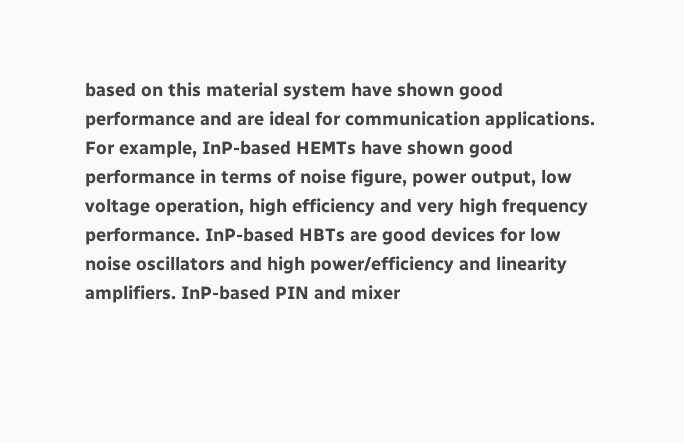based on this material system have shown good performance and are ideal for communication applications. For example, InP-based HEMTs have shown good performance in terms of noise figure, power output, low voltage operation, high efficiency and very high frequency performance. InP-based HBTs are good devices for low noise oscillators and high power/efficiency and linearity amplifiers. InP-based PIN and mixer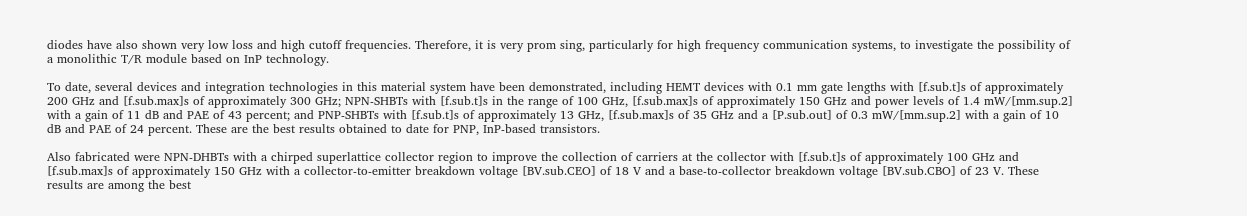diodes have also shown very low loss and high cutoff frequencies. Therefore, it is very prom sing, particularly for high frequency communication systems, to investigate the possibility of a monolithic T/R module based on InP technology.

To date, several devices and integration technologies in this material system have been demonstrated, including HEMT devices with 0.1 mm gate lengths with [f.sub.t]s of approximately 200 GHz and [f.sub.max]s of approximately 300 GHz; NPN-SHBTs with [f.sub.t]s in the range of 100 GHz, [f.sub.max]s of approximately 150 GHz and power levels of 1.4 mW/[mm.sup.2] with a gain of 11 dB and PAE of 43 percent; and PNP-SHBTs with [f.sub.t]s of approximately 13 GHz, [f.sub.max]s of 35 GHz and a [P.sub.out] of 0.3 mW/[mm.sup.2] with a gain of 10 dB and PAE of 24 percent. These are the best results obtained to date for PNP, InP-based transistors.

Also fabricated were NPN-DHBTs with a chirped superlattice collector region to improve the collection of carriers at the collector with [f.sub.t]s of approximately 100 GHz and [f.sub.max]s of approximately 150 GHz with a collector-to-emitter breakdown voltage [BV.sub.CEO] of 18 V and a base-to-collector breakdown voltage [BV.sub.CBO] of 23 V. These results are among the best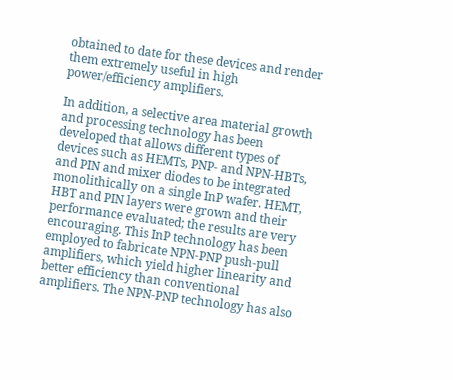obtained to date for these devices and render them extremely useful in high power/efficiency amplifiers.

In addition, a selective area material growth and processing technology has been developed that allows different types of devices such as HEMTs, PNP- and NPN-HBTs, and PIN and mixer diodes to be integrated monolithically on a single InP wafer. HEMT, HBT and PIN layers were grown and their performance evaluated; the results are very encouraging. This InP technology has been employed to fabricate NPN-PNP push-pull amplifiers, which yield higher linearity and better efficiency than conventional amplifiers. The NPN-PNP technology has also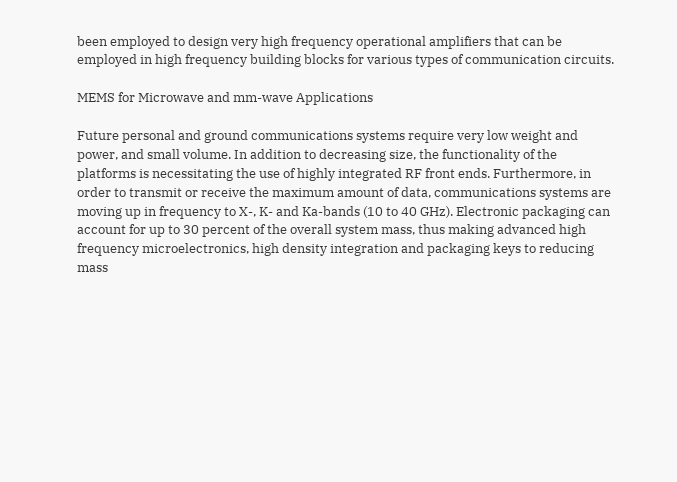been employed to design very high frequency operational amplifiers that can be employed in high frequency building blocks for various types of communication circuits.

MEMS for Microwave and mm-wave Applications

Future personal and ground communications systems require very low weight and power, and small volume. In addition to decreasing size, the functionality of the platforms is necessitating the use of highly integrated RF front ends. Furthermore, in order to transmit or receive the maximum amount of data, communications systems are moving up in frequency to X-, K- and Ka-bands (10 to 40 GHz). Electronic packaging can account for up to 30 percent of the overall system mass, thus making advanced high frequency microelectronics, high density integration and packaging keys to reducing mass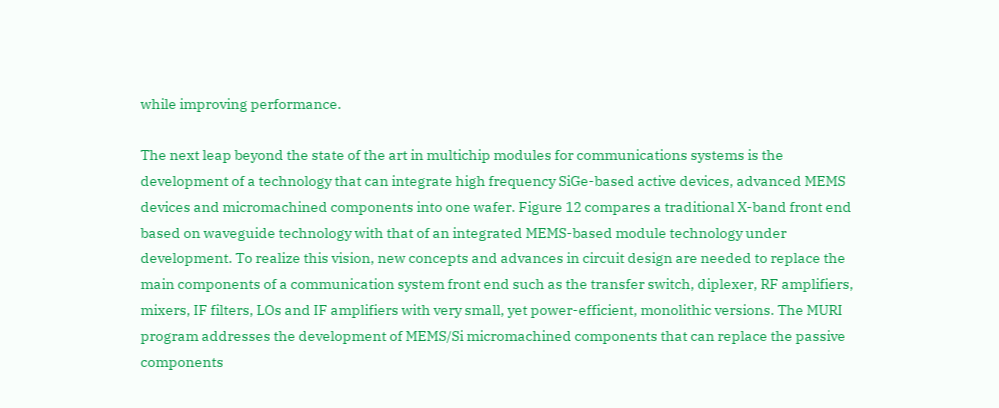while improving performance.

The next leap beyond the state of the art in multichip modules for communications systems is the development of a technology that can integrate high frequency SiGe-based active devices, advanced MEMS devices and micromachined components into one wafer. Figure 12 compares a traditional X-band front end based on waveguide technology with that of an integrated MEMS-based module technology under development. To realize this vision, new concepts and advances in circuit design are needed to replace the main components of a communication system front end such as the transfer switch, diplexer, RF amplifiers, mixers, IF filters, LOs and IF amplifiers with very small, yet power-efficient, monolithic versions. The MURI program addresses the development of MEMS/Si micromachined components that can replace the passive components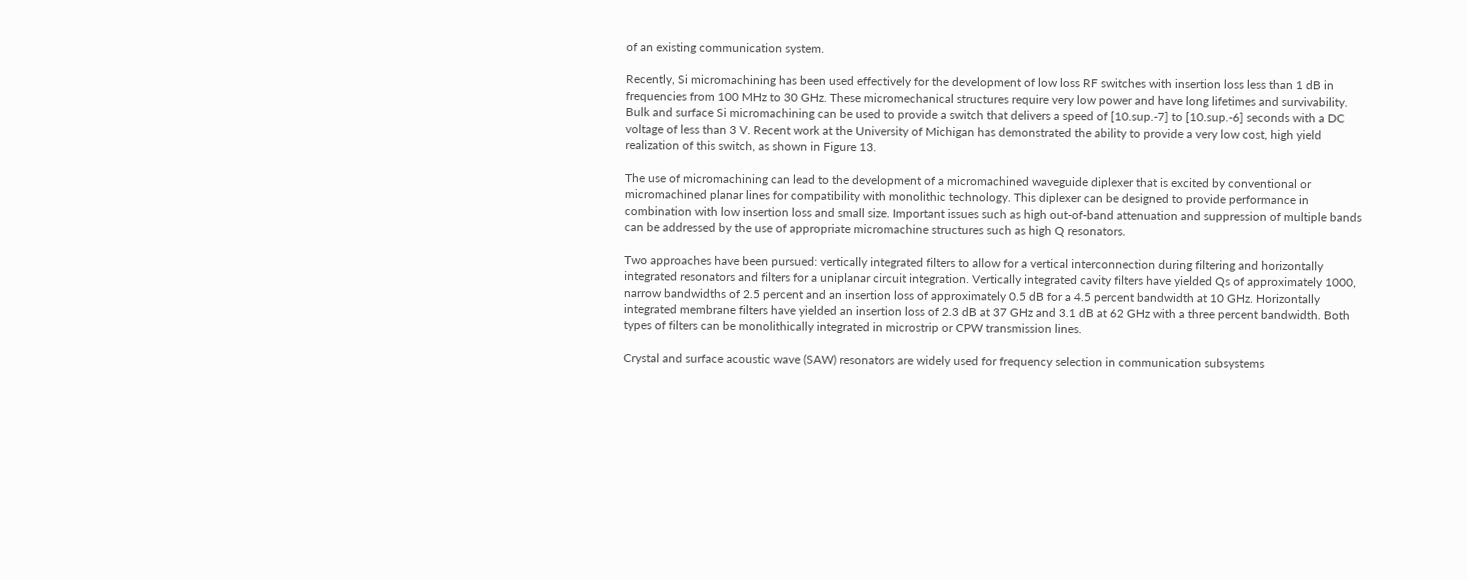of an existing communication system.

Recently, Si micromachining has been used effectively for the development of low loss RF switches with insertion loss less than 1 dB in frequencies from 100 MHz to 30 GHz. These micromechanical structures require very low power and have long lifetimes and survivability. Bulk and surface Si micromachining can be used to provide a switch that delivers a speed of [10.sup.-7] to [10.sup.-6] seconds with a DC voltage of less than 3 V. Recent work at the University of Michigan has demonstrated the ability to provide a very low cost, high yield realization of this switch, as shown in Figure 13.

The use of micromachining can lead to the development of a micromachined waveguide diplexer that is excited by conventional or micromachined planar lines for compatibility with monolithic technology. This diplexer can be designed to provide performance in combination with low insertion loss and small size. Important issues such as high out-of-band attenuation and suppression of multiple bands can be addressed by the use of appropriate micromachine structures such as high Q resonators.

Two approaches have been pursued: vertically integrated filters to allow for a vertical interconnection during filtering and horizontally integrated resonators and filters for a uniplanar circuit integration. Vertically integrated cavity filters have yielded Qs of approximately 1000, narrow bandwidths of 2.5 percent and an insertion loss of approximately 0.5 dB for a 4.5 percent bandwidth at 10 GHz. Horizontally integrated membrane filters have yielded an insertion loss of 2.3 dB at 37 GHz and 3.1 dB at 62 GHz with a three percent bandwidth. Both types of filters can be monolithically integrated in microstrip or CPW transmission lines.

Crystal and surface acoustic wave (SAW) resonators are widely used for frequency selection in communication subsystems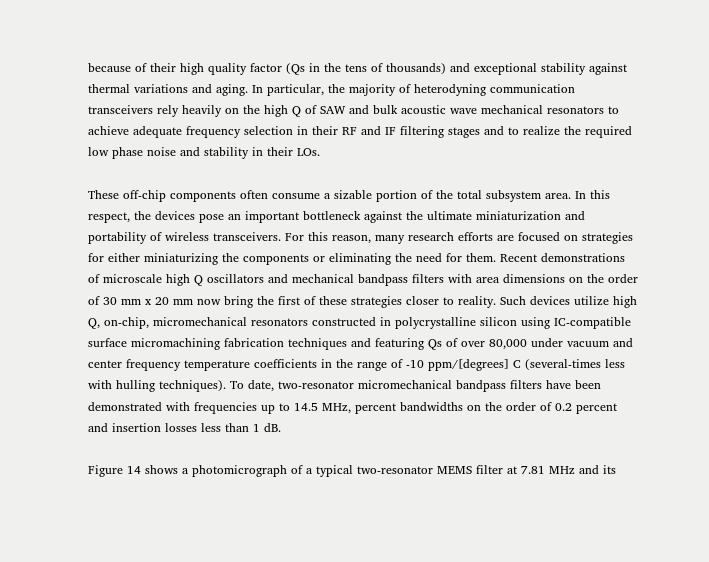because of their high quality factor (Qs in the tens of thousands) and exceptional stability against thermal variations and aging. In particular, the majority of heterodyning communication transceivers rely heavily on the high Q of SAW and bulk acoustic wave mechanical resonators to achieve adequate frequency selection in their RF and IF filtering stages and to realize the required low phase noise and stability in their LOs.

These off-chip components often consume a sizable portion of the total subsystem area. In this respect, the devices pose an important bottleneck against the ultimate miniaturization and portability of wireless transceivers. For this reason, many research efforts are focused on strategies for either miniaturizing the components or eliminating the need for them. Recent demonstrations of microscale high Q oscillators and mechanical bandpass filters with area dimensions on the order of 30 mm x 20 mm now bring the first of these strategies closer to reality. Such devices utilize high Q, on-chip, micromechanical resonators constructed in polycrystalline silicon using IC-compatible surface micromachining fabrication techniques and featuring Qs of over 80,000 under vacuum and center frequency temperature coefficients in the range of -10 ppm/[degrees] C (several-times less with hulling techniques). To date, two-resonator micromechanical bandpass filters have been demonstrated with frequencies up to 14.5 MHz, percent bandwidths on the order of 0.2 percent and insertion losses less than 1 dB.

Figure 14 shows a photomicrograph of a typical two-resonator MEMS filter at 7.81 MHz and its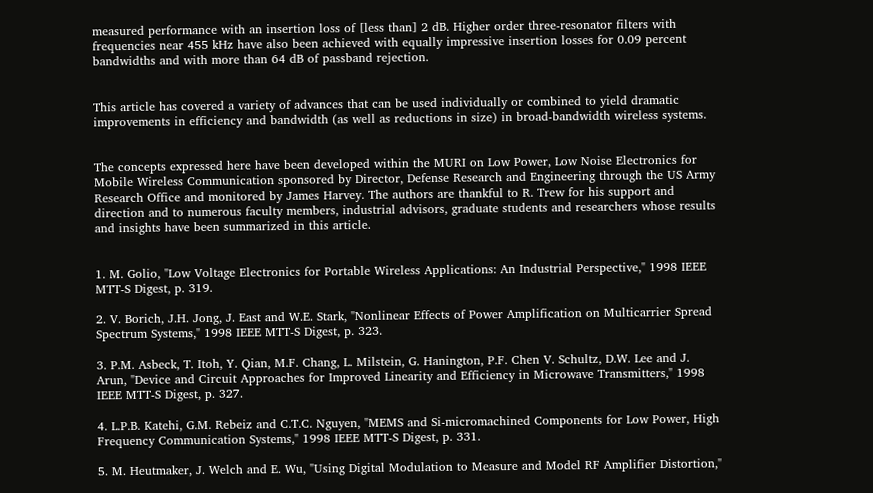measured performance with an insertion loss of [less than] 2 dB. Higher order three-resonator filters with frequencies near 455 kHz have also been achieved with equally impressive insertion losses for 0.09 percent bandwidths and with more than 64 dB of passband rejection.


This article has covered a variety of advances that can be used individually or combined to yield dramatic improvements in efficiency and bandwidth (as well as reductions in size) in broad-bandwidth wireless systems.


The concepts expressed here have been developed within the MURI on Low Power, Low Noise Electronics for Mobile Wireless Communication sponsored by Director, Defense Research and Engineering through the US Army Research Office and monitored by James Harvey. The authors are thankful to R. Trew for his support and direction and to numerous faculty members, industrial advisors, graduate students and researchers whose results and insights have been summarized in this article.


1. M. Golio, "Low Voltage Electronics for Portable Wireless Applications: An Industrial Perspective," 1998 IEEE MTT-S Digest, p. 319.

2. V. Borich, J.H. Jong, J. East and W.E. Stark, "Nonlinear Effects of Power Amplification on Multicarrier Spread Spectrum Systems," 1998 IEEE MTT-S Digest, p. 323.

3. P.M. Asbeck, T. Itoh, Y. Qian, M.F. Chang, L. Milstein, G. Hanington, P.F. Chen V. Schultz, D.W. Lee and J. Arun, "Device and Circuit Approaches for Improved Linearity and Efficiency in Microwave Transmitters," 1998 IEEE MTT-S Digest, p. 327.

4. L.P.B. Katehi, G.M. Rebeiz and C.T.C. Nguyen, "MEMS and Si-micromachined Components for Low Power, High Frequency Communication Systems," 1998 IEEE MTT-S Digest, p. 331.

5. M. Heutmaker, J. Welch and E. Wu, "Using Digital Modulation to Measure and Model RF Amplifier Distortion,"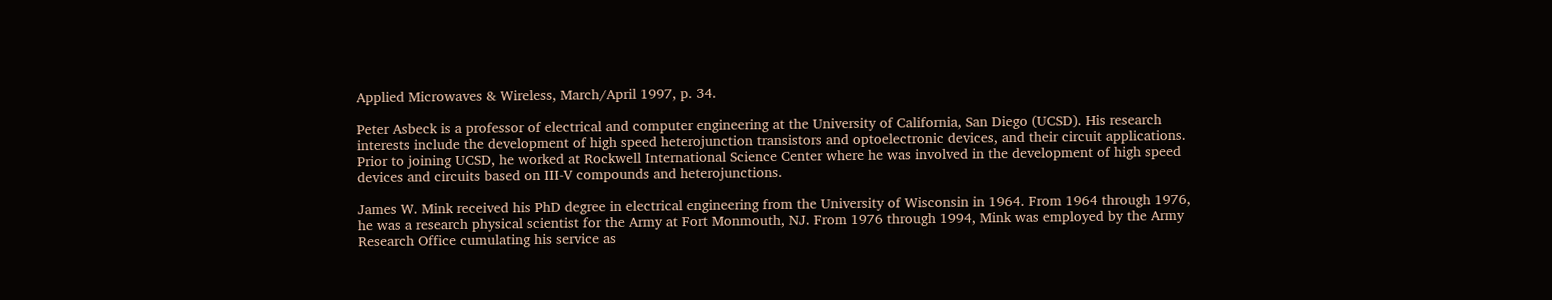Applied Microwaves & Wireless, March/April 1997, p. 34.

Peter Asbeck is a professor of electrical and computer engineering at the University of California, San Diego (UCSD). His research interests include the development of high speed heterojunction transistors and optoelectronic devices, and their circuit applications. Prior to joining UCSD, he worked at Rockwell International Science Center where he was involved in the development of high speed devices and circuits based on III-V compounds and heterojunctions.

James W. Mink received his PhD degree in electrical engineering from the University of Wisconsin in 1964. From 1964 through 1976, he was a research physical scientist for the Army at Fort Monmouth, NJ. From 1976 through 1994, Mink was employed by the Army Research Office cumulating his service as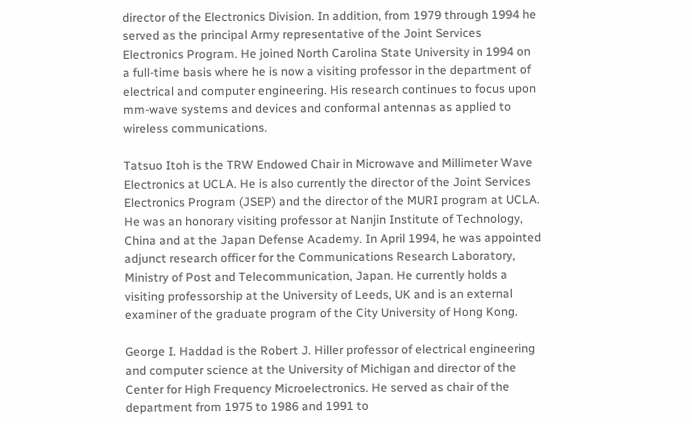director of the Electronics Division. In addition, from 1979 through 1994 he served as the principal Army representative of the Joint Services Electronics Program. He joined North Carolina State University in 1994 on a full-time basis where he is now a visiting professor in the department of electrical and computer engineering. His research continues to focus upon mm-wave systems and devices and conformal antennas as applied to wireless communications.

Tatsuo Itoh is the TRW Endowed Chair in Microwave and Millimeter Wave Electronics at UCLA. He is also currently the director of the Joint Services Electronics Program (JSEP) and the director of the MURI program at UCLA. He was an honorary visiting professor at Nanjin Institute of Technology, China and at the Japan Defense Academy. In April 1994, he was appointed adjunct research officer for the Communications Research Laboratory, Ministry of Post and Telecommunication, Japan. He currently holds a visiting professorship at the University of Leeds, UK and is an external examiner of the graduate program of the City University of Hong Kong.

George I. Haddad is the Robert J. Hiller professor of electrical engineering and computer science at the University of Michigan and director of the Center for High Frequency Microelectronics. He served as chair of the department from 1975 to 1986 and 1991 to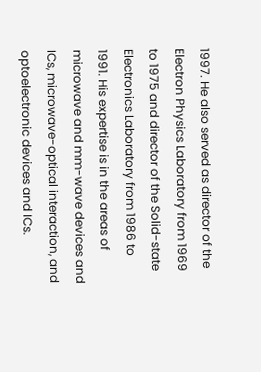1997. He also served as director of the Electron Physics Laboratory from 1969 to 1975 and director of the Solid-state Electronics Laboratory from 1986 to 1991. His expertise is in the areas of microwave and mm-wave devices and ICs, microwave-optical interaction, and optoelectronic devices and ICs.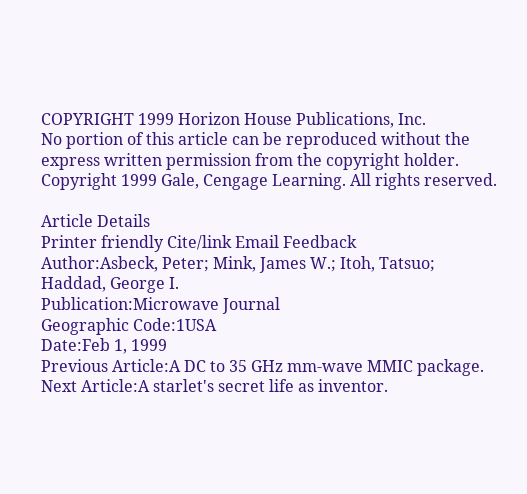COPYRIGHT 1999 Horizon House Publications, Inc.
No portion of this article can be reproduced without the express written permission from the copyright holder.
Copyright 1999 Gale, Cengage Learning. All rights reserved.

Article Details
Printer friendly Cite/link Email Feedback
Author:Asbeck, Peter; Mink, James W.; Itoh, Tatsuo; Haddad, George I.
Publication:Microwave Journal
Geographic Code:1USA
Date:Feb 1, 1999
Previous Article:A DC to 35 GHz mm-wave MMIC package.
Next Article:A starlet's secret life as inventor.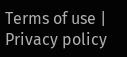Terms of use | Privacy policy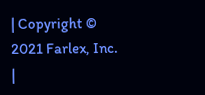| Copyright © 2021 Farlex, Inc. |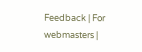Feedback | For webmasters |